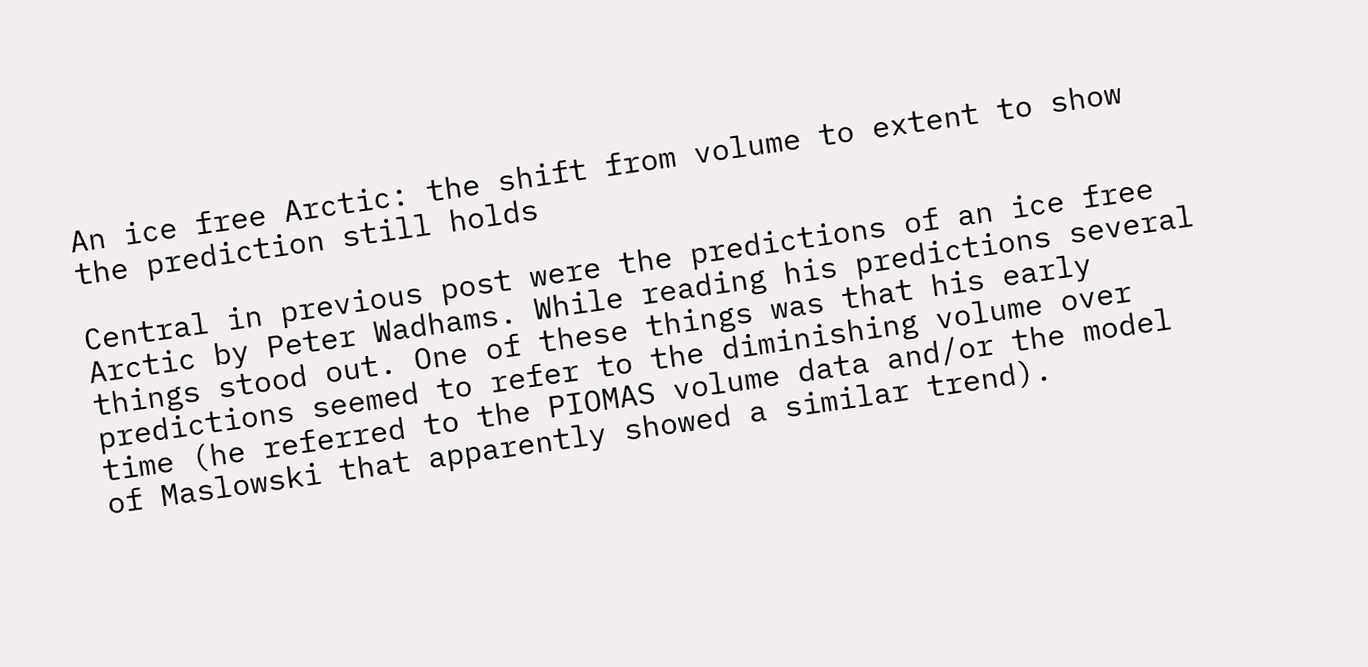An ice free Arctic: the shift from volume to extent to show the prediction still holds

Central in previous post were the predictions of an ice free Arctic by Peter Wadhams. While reading his predictions several things stood out. One of these things was that his early predictions seemed to refer to the diminishing volume over time (he referred to the PIOMAS volume data and/or the model of Maslowski that apparently showed a similar trend).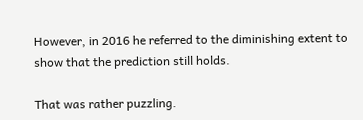However, in 2016 he referred to the diminishing extent to show that the prediction still holds.

That was rather puzzling.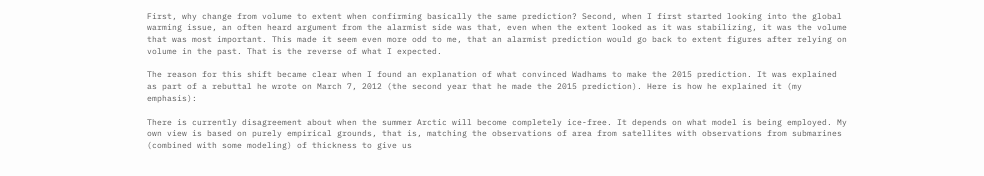First, why change from volume to extent when confirming basically the same prediction? Second, when I first started looking into the global warming issue, an often heard argument from the alarmist side was that, even when the extent looked as it was stabilizing, it was the volume that was most important. This made it seem even more odd to me, that an alarmist prediction would go back to extent figures after relying on volume in the past. That is the reverse of what I expected.

The reason for this shift became clear when I found an explanation of what convinced Wadhams to make the 2015 prediction. It was explained as part of a rebuttal he wrote on March 7, 2012 (the second year that he made the 2015 prediction). Here is how he explained it (my emphasis):

There is currently disagreement about when the summer Arctic will become completely ice-free. It depends on what model is being employed. My own view is based on purely empirical grounds, that is, matching the observations of area from satellites with observations from submarines (combined with some modeling) of thickness to give us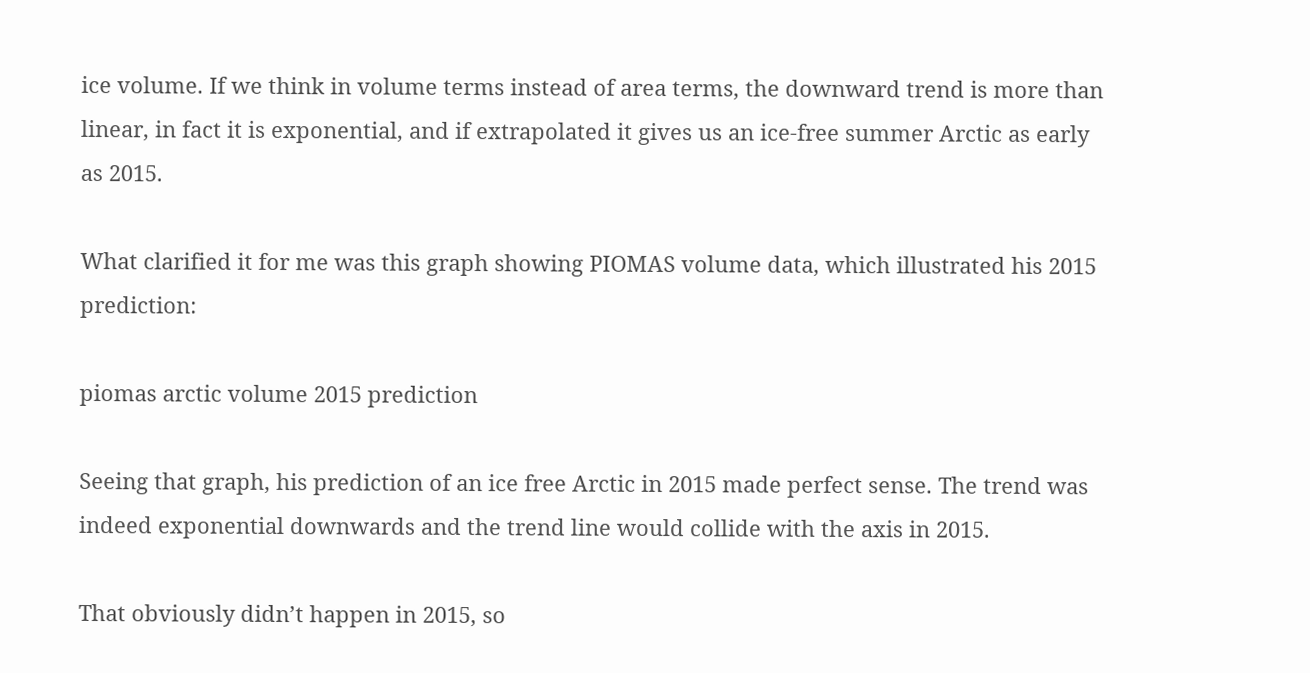ice volume. If we think in volume terms instead of area terms, the downward trend is more than linear, in fact it is exponential, and if extrapolated it gives us an ice-free summer Arctic as early as 2015.

What clarified it for me was this graph showing PIOMAS volume data, which illustrated his 2015 prediction:

piomas arctic volume 2015 prediction

Seeing that graph, his prediction of an ice free Arctic in 2015 made perfect sense. The trend was indeed exponential downwards and the trend line would collide with the axis in 2015.

That obviously didn’t happen in 2015, so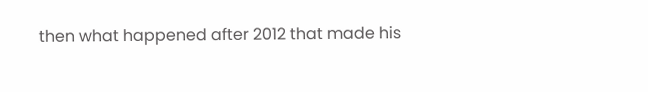then what happened after 2012 that made his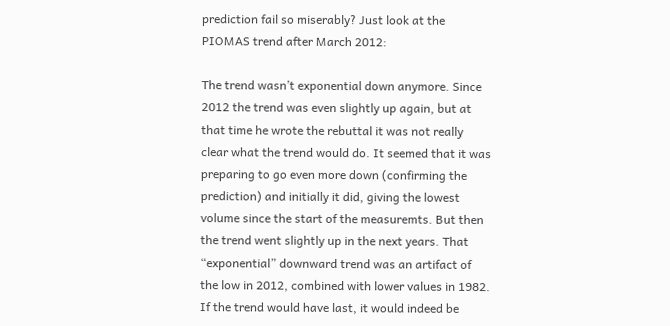prediction fail so miserably? Just look at the PIOMAS trend after March 2012:

The trend wasn’t exponential down anymore. Since 2012 the trend was even slightly up again, but at that time he wrote the rebuttal it was not really clear what the trend would do. It seemed that it was preparing to go even more down (confirming the prediction) and initially it did, giving the lowest volume since the start of the measuremts. But then the trend went slightly up in the next years. That “exponential” downward trend was an artifact of the low in 2012, combined with lower values in 1982. If the trend would have last, it would indeed be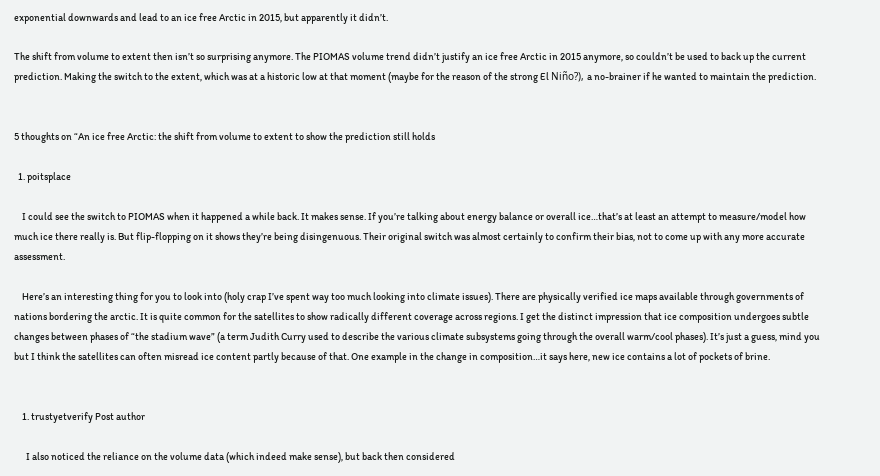exponential downwards and lead to an ice free Arctic in 2015, but apparently it didn’t.

The shift from volume to extent then isn’t so surprising anymore. The PIOMAS volume trend didn’t justify an ice free Arctic in 2015 anymore, so couldn’t be used to back up the current prediction. Making the switch to the extent, which was at a historic low at that moment (maybe for the reason of the strong El Niño?), a no-brainer if he wanted to maintain the prediction.


5 thoughts on “An ice free Arctic: the shift from volume to extent to show the prediction still holds

  1. poitsplace

    I could see the switch to PIOMAS when it happened a while back. It makes sense. If you’re talking about energy balance or overall ice…that’s at least an attempt to measure/model how much ice there really is. But flip-flopping on it shows they’re being disingenuous. Their original switch was almost certainly to confirm their bias, not to come up with any more accurate assessment.

    Here’s an interesting thing for you to look into (holy crap I’ve spent way too much looking into climate issues). There are physically verified ice maps available through governments of nations bordering the arctic. It is quite common for the satellites to show radically different coverage across regions. I get the distinct impression that ice composition undergoes subtle changes between phases of “the stadium wave” (a term Judith Curry used to describe the various climate subsystems going through the overall warm/cool phases). It’s just a guess, mind you but I think the satellites can often misread ice content partly because of that. One example in the change in composition…it says here, new ice contains a lot of pockets of brine.


    1. trustyetverify Post author

      I also noticed the reliance on the volume data (which indeed make sense), but back then considered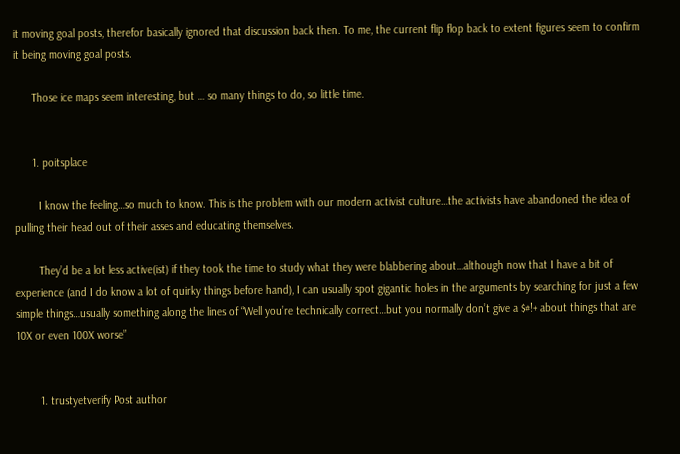it moving goal posts, therefor basically ignored that discussion back then. To me, the current flip flop back to extent figures seem to confirm it being moving goal posts.

      Those ice maps seem interesting, but … so many things to do, so little time.


      1. poitsplace

        I know the feeling…so much to know. This is the problem with our modern activist culture…the activists have abandoned the idea of pulling their head out of their asses and educating themselves.

        They’d be a lot less active(ist) if they took the time to study what they were blabbering about…although now that I have a bit of experience (and I do know a lot of quirky things before hand), I can usually spot gigantic holes in the arguments by searching for just a few simple things…usually something along the lines of “Well you’re technically correct…but you normally don’t give a $#!+ about things that are 10X or even 100X worse”


        1. trustyetverify Post author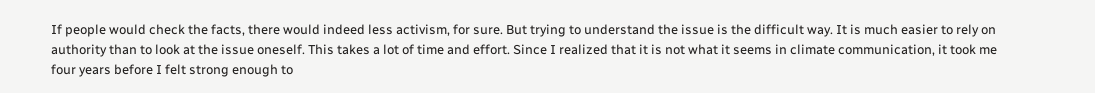If people would check the facts, there would indeed less activism, for sure. But trying to understand the issue is the difficult way. It is much easier to rely on authority than to look at the issue oneself. This takes a lot of time and effort. Since I realized that it is not what it seems in climate communication, it took me four years before I felt strong enough to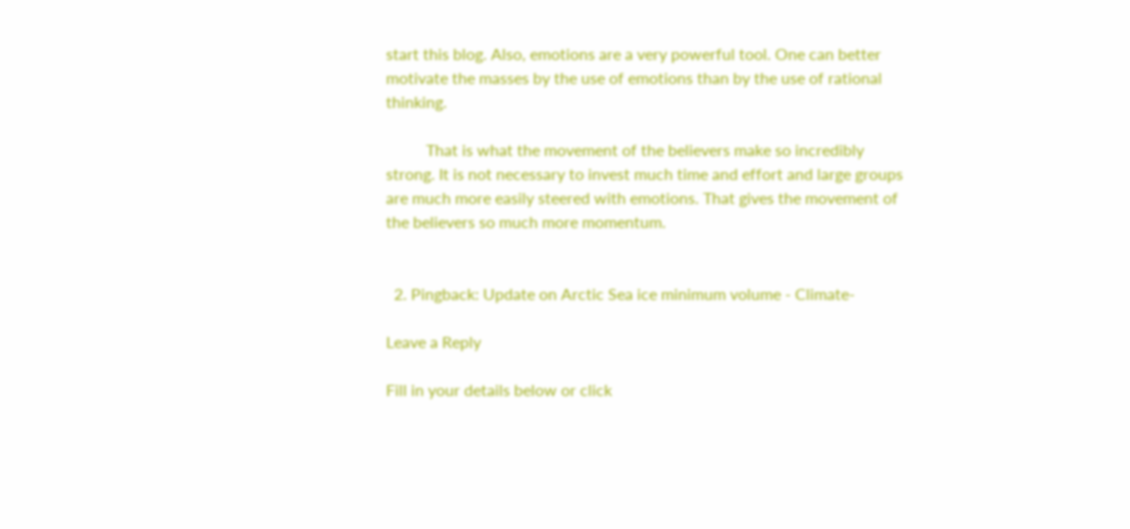start this blog. Also, emotions are a very powerful tool. One can better motivate the masses by the use of emotions than by the use of rational thinking.

          That is what the movement of the believers make so incredibly strong. It is not necessary to invest much time and effort and large groups are much more easily steered with emotions. That gives the movement of the believers so much more momentum.


  2. Pingback: Update on Arctic Sea ice minimum volume - Climate-

Leave a Reply

Fill in your details below or click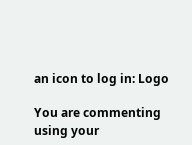an icon to log in: Logo

You are commenting using your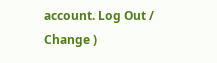account. Log Out /  Change )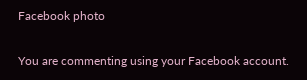Facebook photo

You are commenting using your Facebook account.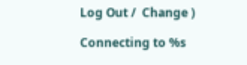Log Out /  Change )

Connecting to %s